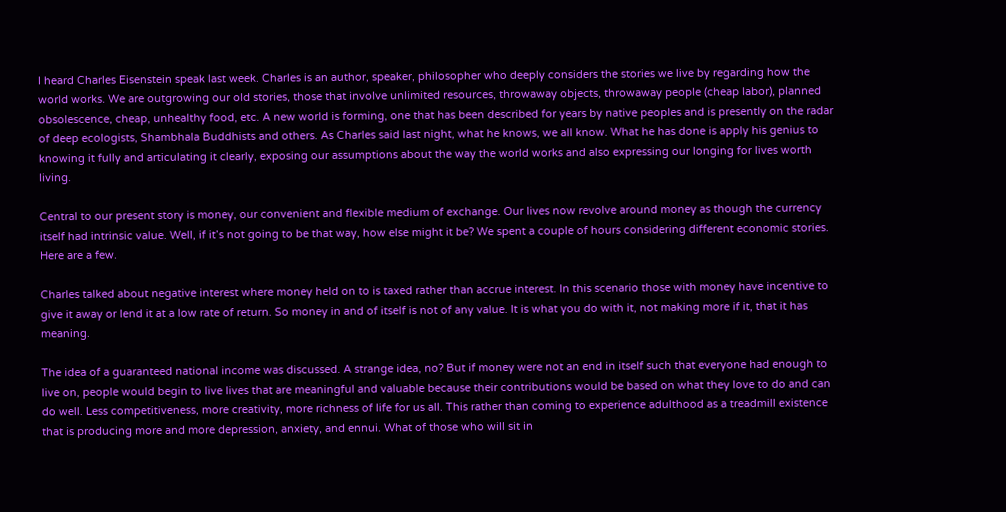I heard Charles Eisenstein speak last week. Charles is an author, speaker, philosopher who deeply considers the stories we live by regarding how the world works. We are outgrowing our old stories, those that involve unlimited resources, throwaway objects, throwaway people (cheap labor), planned obsolescence, cheap, unhealthy food, etc. A new world is forming, one that has been described for years by native peoples and is presently on the radar of deep ecologists, Shambhala Buddhists and others. As Charles said last night, what he knows, we all know. What he has done is apply his genius to knowing it fully and articulating it clearly, exposing our assumptions about the way the world works and also expressing our longing for lives worth living.

Central to our present story is money, our convenient and flexible medium of exchange. Our lives now revolve around money as though the currency itself had intrinsic value. Well, if it’s not going to be that way, how else might it be? We spent a couple of hours considering different economic stories. Here are a few.

Charles talked about negative interest where money held on to is taxed rather than accrue interest. In this scenario those with money have incentive to give it away or lend it at a low rate of return. So money in and of itself is not of any value. It is what you do with it, not making more if it, that it has meaning.

The idea of a guaranteed national income was discussed. A strange idea, no? But if money were not an end in itself such that everyone had enough to live on, people would begin to live lives that are meaningful and valuable because their contributions would be based on what they love to do and can do well. Less competitiveness, more creativity, more richness of life for us all. This rather than coming to experience adulthood as a treadmill existence that is producing more and more depression, anxiety, and ennui. What of those who will sit in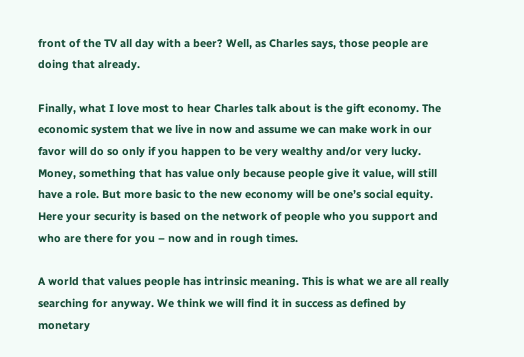front of the TV all day with a beer? Well, as Charles says, those people are doing that already.

Finally, what I love most to hear Charles talk about is the gift economy. The economic system that we live in now and assume we can make work in our favor will do so only if you happen to be very wealthy and/or very lucky. Money, something that has value only because people give it value, will still have a role. But more basic to the new economy will be one’s social equity. Here your security is based on the network of people who you support and who are there for you – now and in rough times.

A world that values people has intrinsic meaning. This is what we are all really searching for anyway. We think we will find it in success as defined by monetary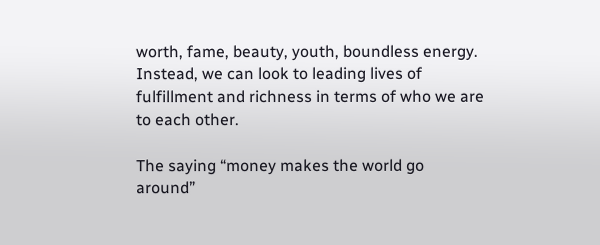worth, fame, beauty, youth, boundless energy. Instead, we can look to leading lives of fulfillment and richness in terms of who we are to each other.

The saying “money makes the world go around”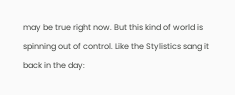may be true right now. But this kind of world is spinning out of control. Like the Stylistics sang it back in the day: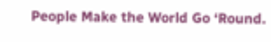People Make the World Go ‘Round.